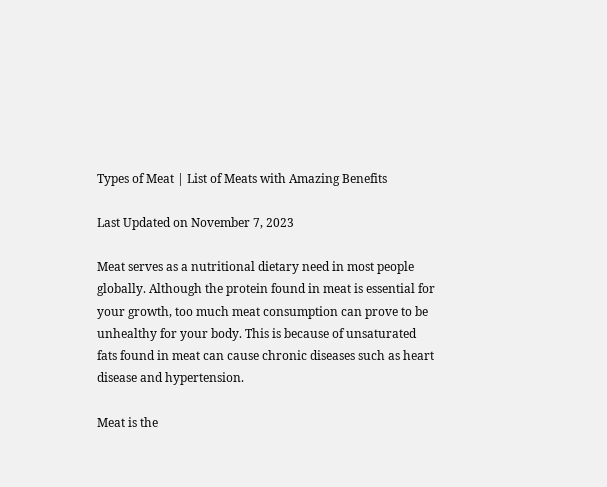Types of Meat | List of Meats with Amazing Benefits

Last Updated on November 7, 2023

Meat serves as a nutritional dietary need in most people globally. Although the protein found in meat is essential for your growth, too much meat consumption can prove to be unhealthy for your body. This is because of unsaturated fats found in meat can cause chronic diseases such as heart disease and hypertension.

Meat is the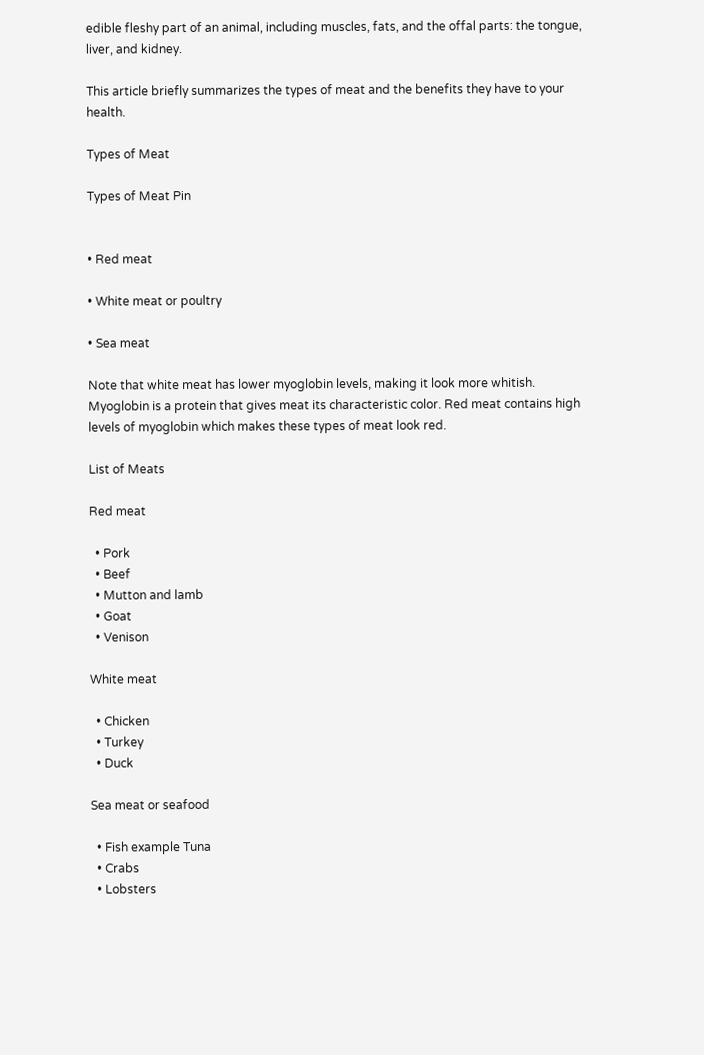edible fleshy part of an animal, including muscles, fats, and the offal parts: the tongue, liver, and kidney.

This article briefly summarizes the types of meat and the benefits they have to your health.

Types of Meat

Types of Meat Pin


• Red meat

• White meat or poultry

• Sea meat

Note that white meat has lower myoglobin levels, making it look more whitish. Myoglobin is a protein that gives meat its characteristic color. Red meat contains high levels of myoglobin which makes these types of meat look red.

List of Meats

Red meat

  • Pork
  • Beef
  • Mutton and lamb
  • Goat
  • Venison

White meat

  • Chicken
  • Turkey
  • Duck

Sea meat or seafood

  • Fish example Tuna
  • Crabs
  • Lobsters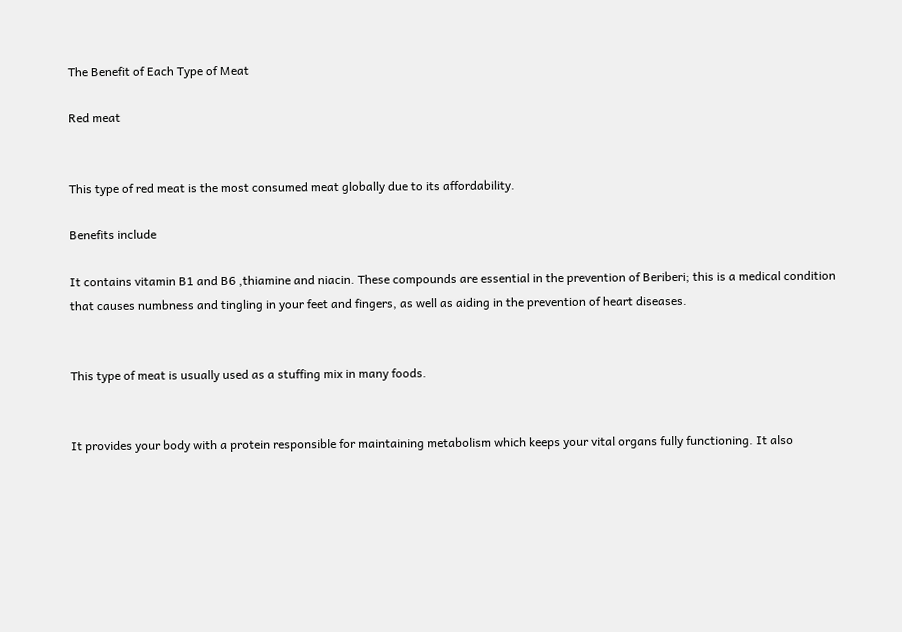The Benefit of Each Type of Meat

Red meat


This type of red meat is the most consumed meat globally due to its affordability.

Benefits include

It contains vitamin B1 and B6 ,thiamine and niacin. These compounds are essential in the prevention of Beriberi; this is a medical condition that causes numbness and tingling in your feet and fingers, as well as aiding in the prevention of heart diseases.


This type of meat is usually used as a stuffing mix in many foods.


It provides your body with a protein responsible for maintaining metabolism which keeps your vital organs fully functioning. It also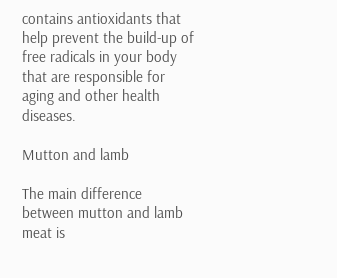contains antioxidants that help prevent the build-up of free radicals in your body that are responsible for aging and other health diseases.

Mutton and lamb

The main difference between mutton and lamb meat is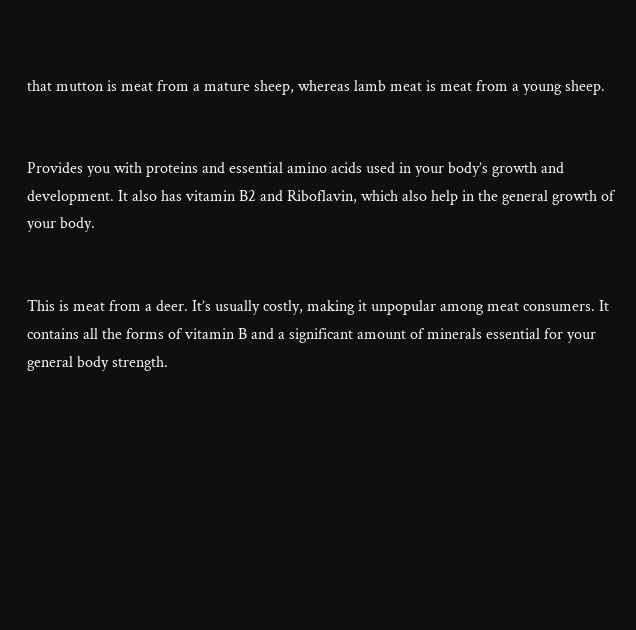that mutton is meat from a mature sheep, whereas lamb meat is meat from a young sheep.


Provides you with proteins and essential amino acids used in your body’s growth and development. It also has vitamin B2 and Riboflavin, which also help in the general growth of your body.


This is meat from a deer. It’s usually costly, making it unpopular among meat consumers. It contains all the forms of vitamin B and a significant amount of minerals essential for your general body strength.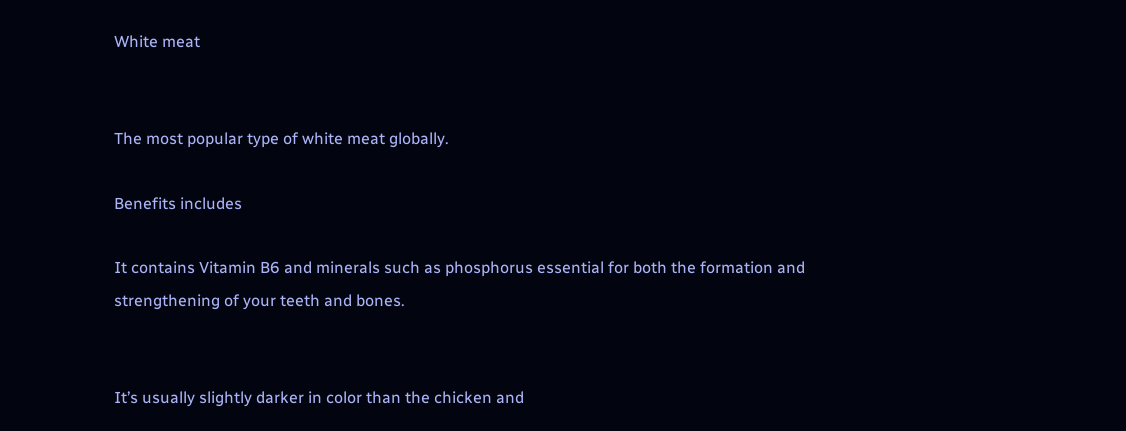White meat


The most popular type of white meat globally.

Benefits includes

It contains Vitamin B6 and minerals such as phosphorus essential for both the formation and strengthening of your teeth and bones.


It’s usually slightly darker in color than the chicken and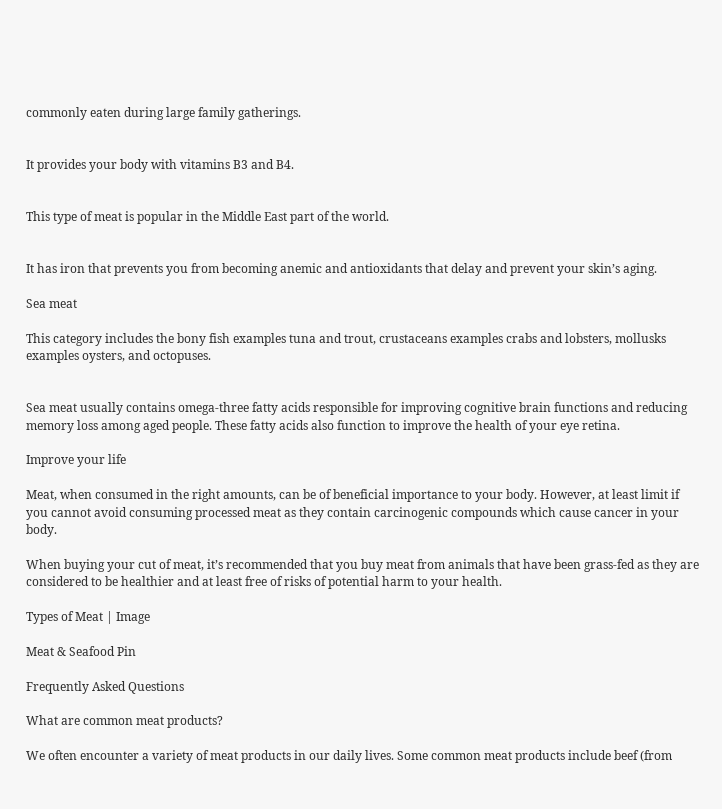commonly eaten during large family gatherings.


It provides your body with vitamins B3 and B4.


This type of meat is popular in the Middle East part of the world.


It has iron that prevents you from becoming anemic and antioxidants that delay and prevent your skin’s aging.

Sea meat

This category includes the bony fish examples tuna and trout, crustaceans examples crabs and lobsters, mollusks examples oysters, and octopuses.


Sea meat usually contains omega-three fatty acids responsible for improving cognitive brain functions and reducing memory loss among aged people. These fatty acids also function to improve the health of your eye retina.

Improve your life

Meat, when consumed in the right amounts, can be of beneficial importance to your body. However, at least limit if you cannot avoid consuming processed meat as they contain carcinogenic compounds which cause cancer in your body.

When buying your cut of meat, it’s recommended that you buy meat from animals that have been grass-fed as they are considered to be healthier and at least free of risks of potential harm to your health.

Types of Meat | Image

Meat & Seafood Pin

Frequently Asked Questions

What are common meat products?

We often encounter a variety of meat products in our daily lives. Some common meat products include beef (from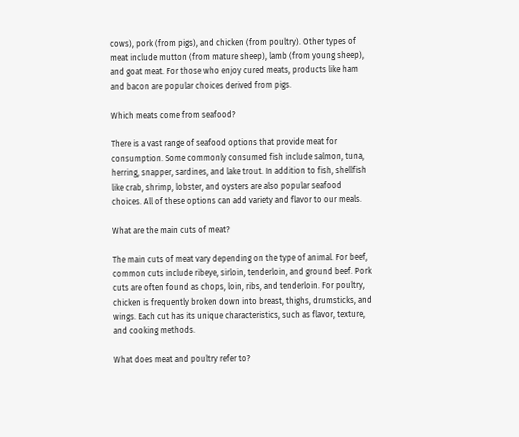cows), pork (from pigs), and chicken (from poultry). Other types of meat include mutton (from mature sheep), lamb (from young sheep), and goat meat. For those who enjoy cured meats, products like ham and bacon are popular choices derived from pigs.

Which meats come from seafood?

There is a vast range of seafood options that provide meat for consumption. Some commonly consumed fish include salmon, tuna, herring, snapper, sardines, and lake trout. In addition to fish, shellfish like crab, shrimp, lobster, and oysters are also popular seafood choices. All of these options can add variety and flavor to our meals.

What are the main cuts of meat?

The main cuts of meat vary depending on the type of animal. For beef, common cuts include ribeye, sirloin, tenderloin, and ground beef. Pork cuts are often found as chops, loin, ribs, and tenderloin. For poultry, chicken is frequently broken down into breast, thighs, drumsticks, and wings. Each cut has its unique characteristics, such as flavor, texture, and cooking methods.

What does meat and poultry refer to?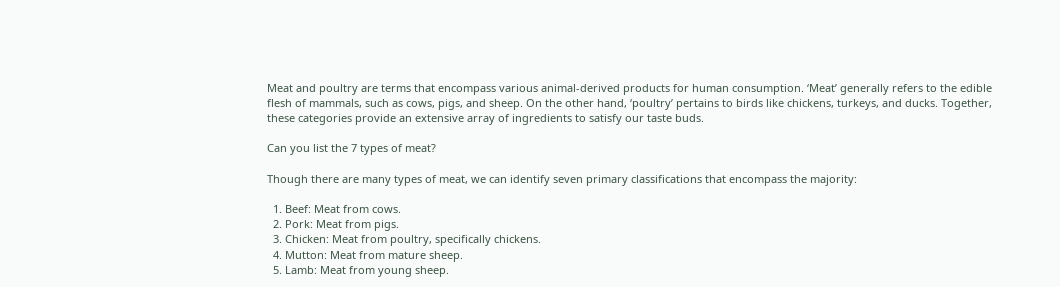Meat and poultry are terms that encompass various animal-derived products for human consumption. ‘Meat’ generally refers to the edible flesh of mammals, such as cows, pigs, and sheep. On the other hand, ‘poultry’ pertains to birds like chickens, turkeys, and ducks. Together, these categories provide an extensive array of ingredients to satisfy our taste buds.

Can you list the 7 types of meat?

Though there are many types of meat, we can identify seven primary classifications that encompass the majority:

  1. Beef: Meat from cows.
  2. Pork: Meat from pigs.
  3. Chicken: Meat from poultry, specifically chickens.
  4. Mutton: Meat from mature sheep.
  5. Lamb: Meat from young sheep.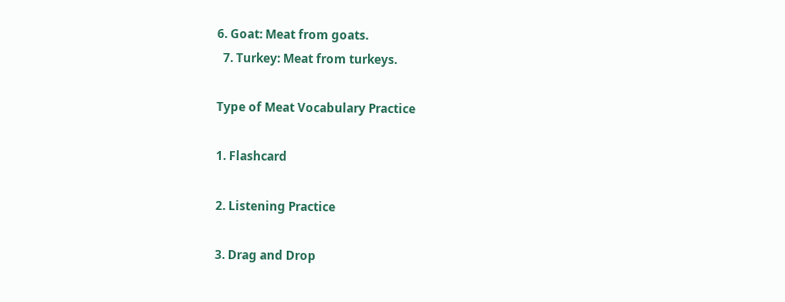6. Goat: Meat from goats.
  7. Turkey: Meat from turkeys.

Type of Meat Vocabulary Practice

1. Flashcard

2. Listening Practice

3. Drag and Drop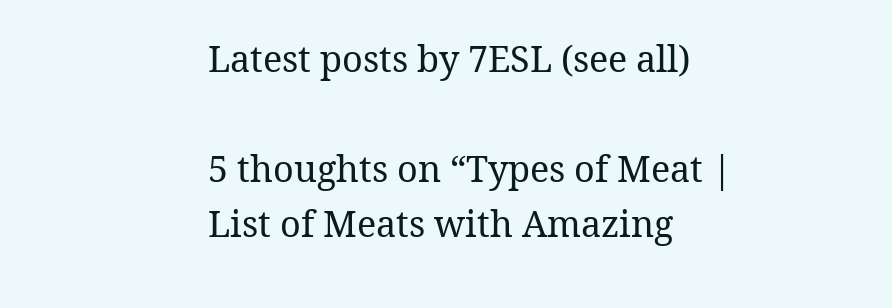Latest posts by 7ESL (see all)

5 thoughts on “Types of Meat | List of Meats with Amazing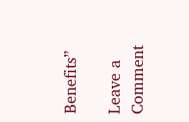Benefits”

Leave a Comment